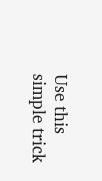Use this simple trick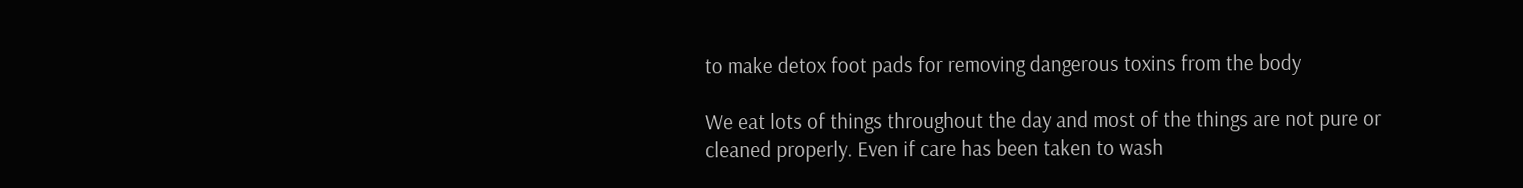to make detox foot pads for removing dangerous toxins from the body

We eat lots of things throughout the day and most of the things are not pure or cleaned properly. Even if care has been taken to wash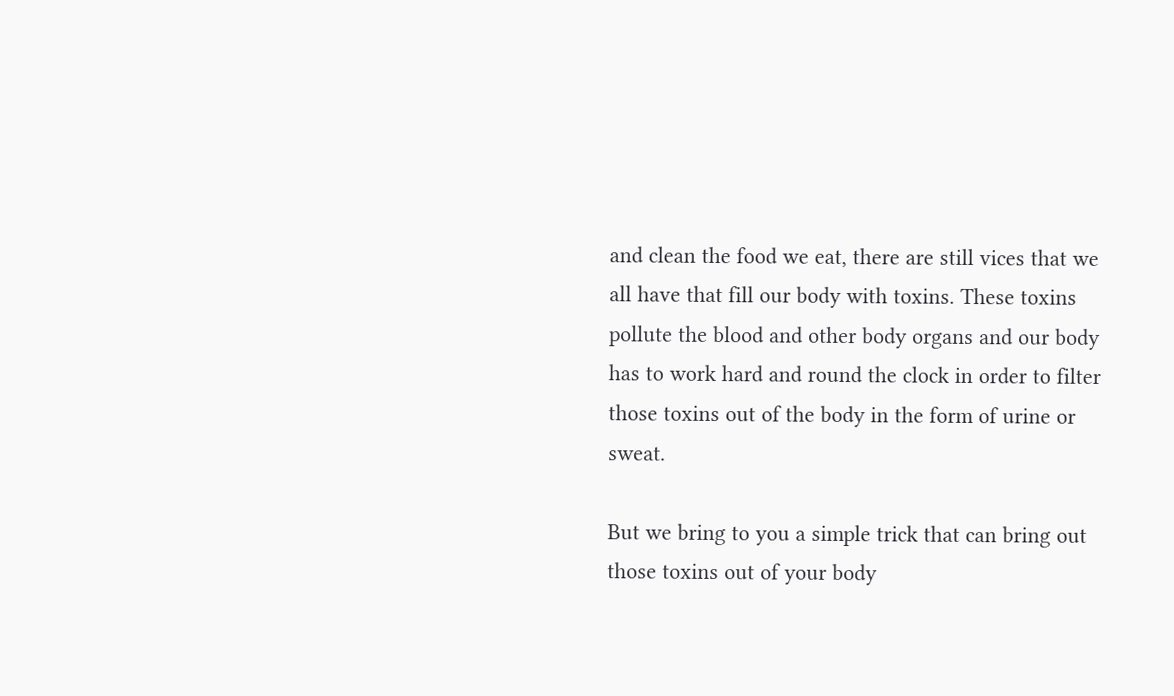and clean the food we eat, there are still vices that we all have that fill our body with toxins. These toxins pollute the blood and other body organs and our body has to work hard and round the clock in order to filter those toxins out of the body in the form of urine or sweat.

But we bring to you a simple trick that can bring out those toxins out of your body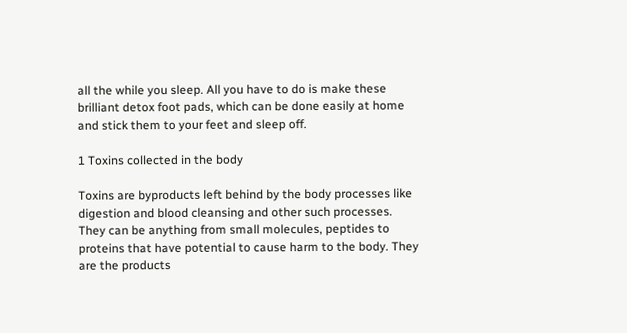all the while you sleep. All you have to do is make these brilliant detox foot pads, which can be done easily at home and stick them to your feet and sleep off.

1 Toxins collected in the body

Toxins are byproducts left behind by the body processes like digestion and blood cleansing and other such processes. They can be anything from small molecules, peptides to proteins that have potential to cause harm to the body. They are the products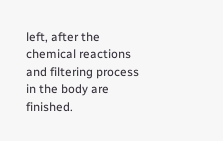left, after the chemical reactions and filtering process in the body are finished.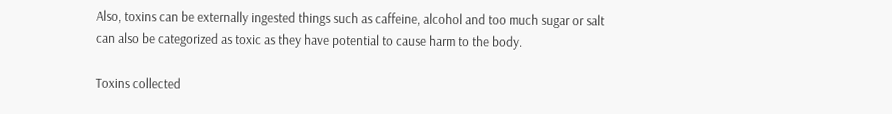Also, toxins can be externally ingested things such as caffeine, alcohol and too much sugar or salt can also be categorized as toxic as they have potential to cause harm to the body.

Toxins collected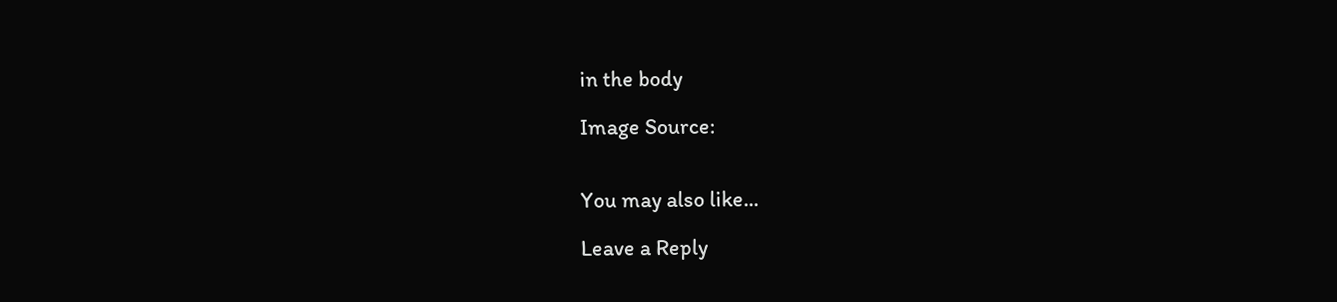in the body

Image Source:


You may also like...

Leave a Reply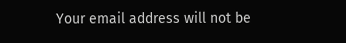Your email address will not be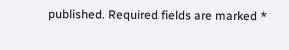published. Required fields are marked *